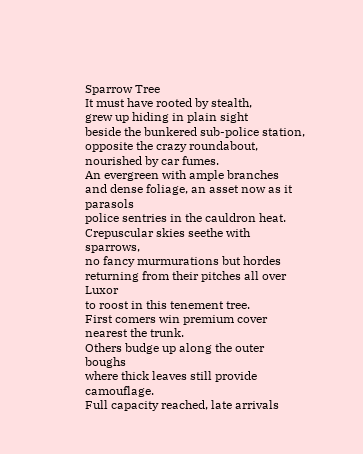Sparrow Tree
It must have rooted by stealth,
grew up hiding in plain sight
beside the bunkered sub-police station,
opposite the crazy roundabout,
nourished by car fumes.
An evergreen with ample branches
and dense foliage, an asset now as it parasols
police sentries in the cauldron heat.
Crepuscular skies seethe with sparrows,
no fancy murmurations but hordes
returning from their pitches all over Luxor
to roost in this tenement tree.
First comers win premium cover nearest the trunk.
Others budge up along the outer boughs
where thick leaves still provide camouflage.
Full capacity reached, late arrivals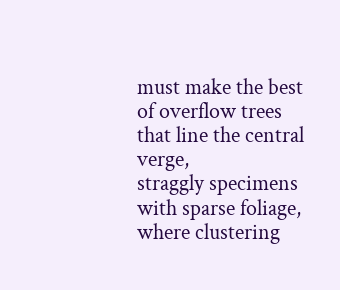must make the best
of overflow trees that line the central verge,
straggly specimens with sparse foliage,
where clustering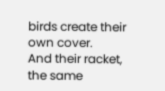birds create their own cover.
And their racket,
the same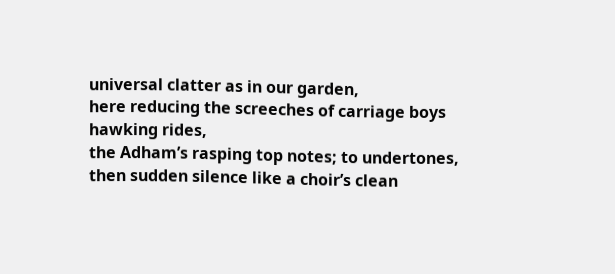universal clatter as in our garden,
here reducing the screeches of carriage boys hawking rides,
the Adham’s rasping top notes; to undertones,
then sudden silence like a choir’s clean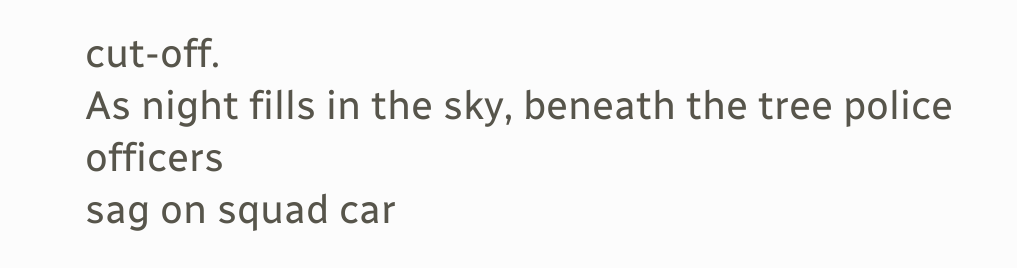cut-off.
As night fills in the sky, beneath the tree police officers
sag on squad car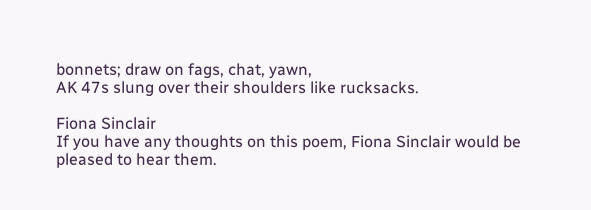bonnets; draw on fags, chat, yawn,
AK 47s slung over their shoulders like rucksacks.

Fiona Sinclair
If you have any thoughts on this poem, Fiona Sinclair would be pleased to hear them.